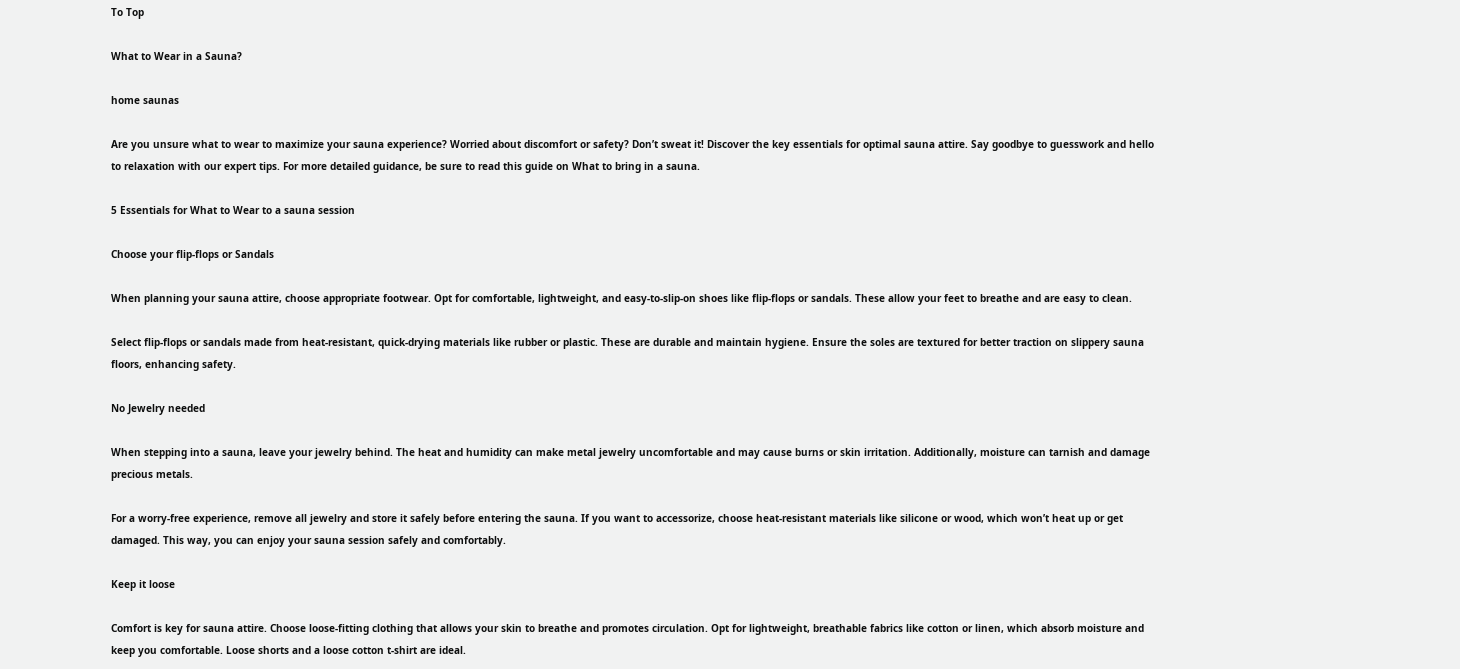To Top

What to Wear in a Sauna?

home saunas

Are you unsure what to wear to maximize your sauna experience? Worried about discomfort or safety? Don’t sweat it! Discover the key essentials for optimal sauna attire. Say goodbye to guesswork and hello to relaxation with our expert tips. For more detailed guidance, be sure to read this guide on What to bring in a sauna.

5 Essentials for What to Wear to a sauna session

Choose your flip-flops or Sandals

When planning your sauna attire, choose appropriate footwear. Opt for comfortable, lightweight, and easy-to-slip-on shoes like flip-flops or sandals. These allow your feet to breathe and are easy to clean.

Select flip-flops or sandals made from heat-resistant, quick-drying materials like rubber or plastic. These are durable and maintain hygiene. Ensure the soles are textured for better traction on slippery sauna floors, enhancing safety.

No Jewelry needed

When stepping into a sauna, leave your jewelry behind. The heat and humidity can make metal jewelry uncomfortable and may cause burns or skin irritation. Additionally, moisture can tarnish and damage precious metals.

For a worry-free experience, remove all jewelry and store it safely before entering the sauna. If you want to accessorize, choose heat-resistant materials like silicone or wood, which won’t heat up or get damaged. This way, you can enjoy your sauna session safely and comfortably.

Keep it loose

Comfort is key for sauna attire. Choose loose-fitting clothing that allows your skin to breathe and promotes circulation. Opt for lightweight, breathable fabrics like cotton or linen, which absorb moisture and keep you comfortable. Loose shorts and a loose cotton t-shirt are ideal.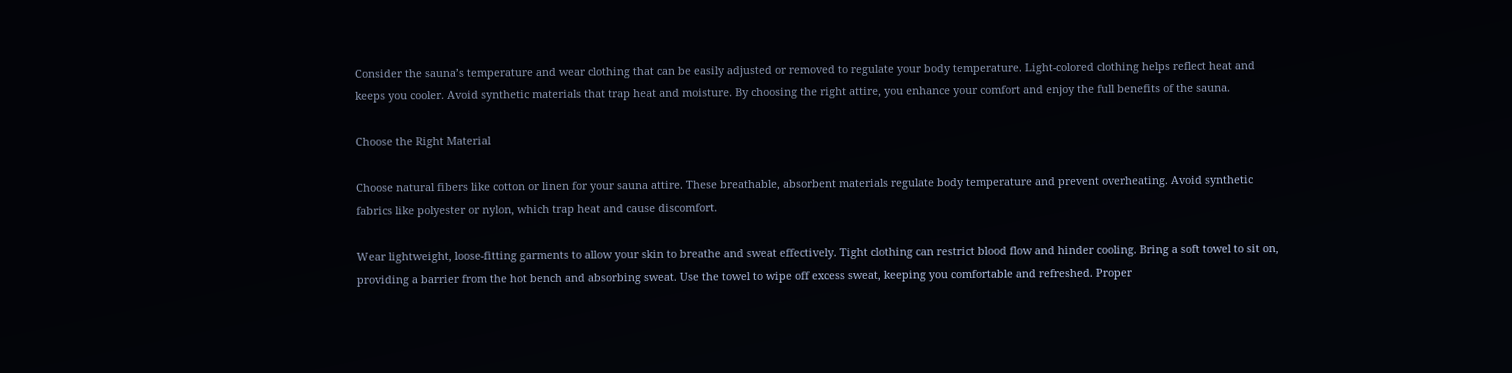Consider the sauna’s temperature and wear clothing that can be easily adjusted or removed to regulate your body temperature. Light-colored clothing helps reflect heat and keeps you cooler. Avoid synthetic materials that trap heat and moisture. By choosing the right attire, you enhance your comfort and enjoy the full benefits of the sauna.

Choose the Right Material

Choose natural fibers like cotton or linen for your sauna attire. These breathable, absorbent materials regulate body temperature and prevent overheating. Avoid synthetic fabrics like polyester or nylon, which trap heat and cause discomfort.

Wear lightweight, loose-fitting garments to allow your skin to breathe and sweat effectively. Tight clothing can restrict blood flow and hinder cooling. Bring a soft towel to sit on, providing a barrier from the hot bench and absorbing sweat. Use the towel to wipe off excess sweat, keeping you comfortable and refreshed. Proper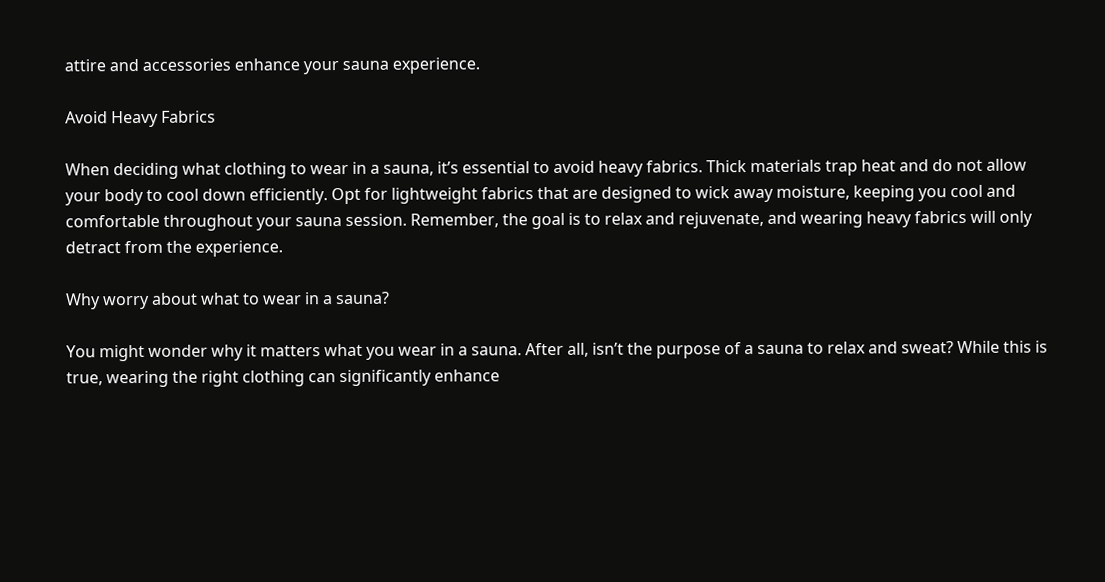attire and accessories enhance your sauna experience.

Avoid Heavy Fabrics

When deciding what clothing to wear in a sauna, it’s essential to avoid heavy fabrics. Thick materials trap heat and do not allow your body to cool down efficiently. Opt for lightweight fabrics that are designed to wick away moisture, keeping you cool and comfortable throughout your sauna session. Remember, the goal is to relax and rejuvenate, and wearing heavy fabrics will only detract from the experience.

Why worry about what to wear in a sauna?

You might wonder why it matters what you wear in a sauna. After all, isn’t the purpose of a sauna to relax and sweat? While this is true, wearing the right clothing can significantly enhance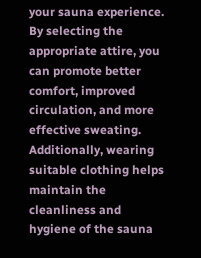your sauna experience. By selecting the appropriate attire, you can promote better comfort, improved circulation, and more effective sweating. Additionally, wearing suitable clothing helps maintain the cleanliness and hygiene of the sauna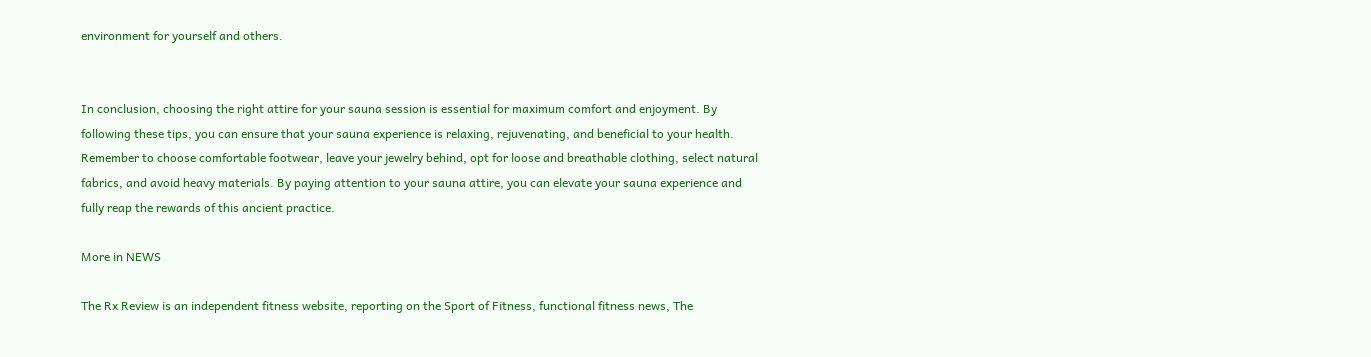environment for yourself and others.


In conclusion, choosing the right attire for your sauna session is essential for maximum comfort and enjoyment. By following these tips, you can ensure that your sauna experience is relaxing, rejuvenating, and beneficial to your health. Remember to choose comfortable footwear, leave your jewelry behind, opt for loose and breathable clothing, select natural fabrics, and avoid heavy materials. By paying attention to your sauna attire, you can elevate your sauna experience and fully reap the rewards of this ancient practice.

More in NEWS

The Rx Review is an independent fitness website, reporting on the Sport of Fitness, functional fitness news, The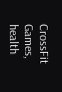CrossFit Games, health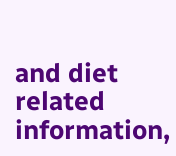and diet related information,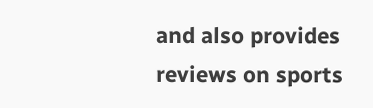and also provides reviews on sports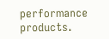performance products.